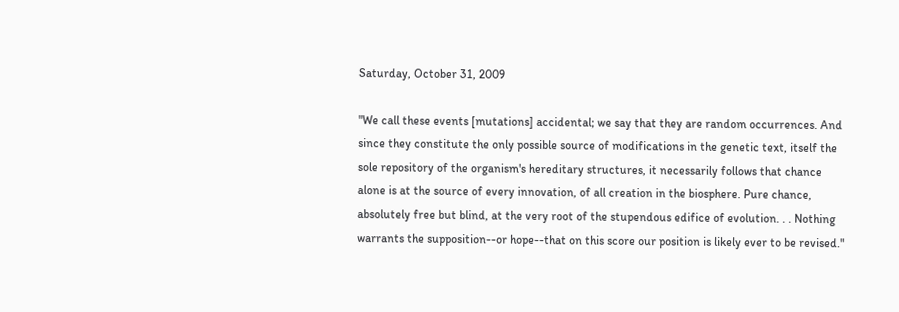Saturday, October 31, 2009

"We call these events [mutations] accidental; we say that they are random occurrences. And since they constitute the only possible source of modifications in the genetic text, itself the sole repository of the organism's hereditary structures, it necessarily follows that chance alone is at the source of every innovation, of all creation in the biosphere. Pure chance, absolutely free but blind, at the very root of the stupendous edifice of evolution. . . Nothing warrants the supposition--or hope--that on this score our position is likely ever to be revised."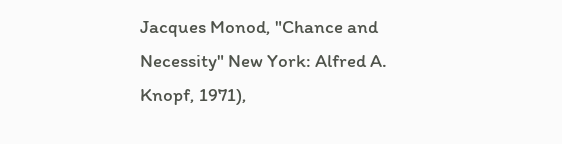Jacques Monod, "Chance and Necessity" New York: Alfred A. Knopf, 1971),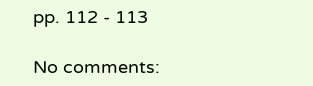pp. 112 - 113

No comments: